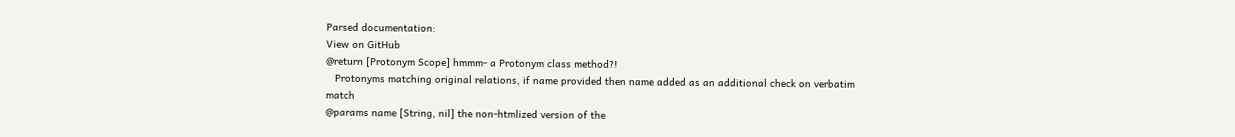Parsed documentation:
View on GitHub
@return [Protonym Scope] hmmm- a Protonym class method?!
   Protonyms matching original relations, if name provided then name added as an additional check on verbatim match
@params name [String, nil] the non-htmlized version of the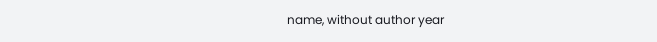name, without author year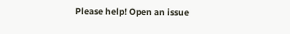Please help! Open an issue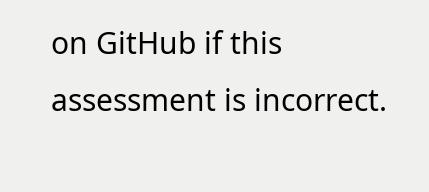on GitHub if this assessment is incorrect.